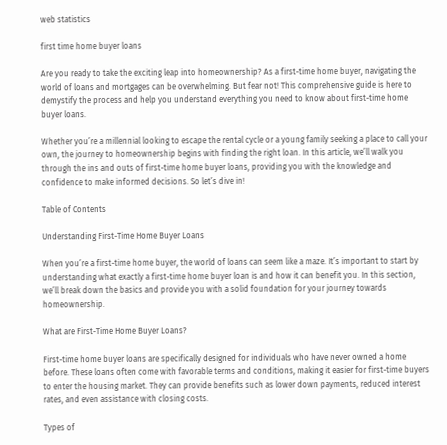web statistics

first time home buyer loans

Are you ready to take the exciting leap into homeownership? As a first-time home buyer, navigating the world of loans and mortgages can be overwhelming. But fear not! This comprehensive guide is here to demystify the process and help you understand everything you need to know about first-time home buyer loans.

Whether you’re a millennial looking to escape the rental cycle or a young family seeking a place to call your own, the journey to homeownership begins with finding the right loan. In this article, we’ll walk you through the ins and outs of first-time home buyer loans, providing you with the knowledge and confidence to make informed decisions. So let’s dive in!

Table of Contents

Understanding First-Time Home Buyer Loans

When you’re a first-time home buyer, the world of loans can seem like a maze. It’s important to start by understanding what exactly a first-time home buyer loan is and how it can benefit you. In this section, we’ll break down the basics and provide you with a solid foundation for your journey towards homeownership.

What are First-Time Home Buyer Loans?

First-time home buyer loans are specifically designed for individuals who have never owned a home before. These loans often come with favorable terms and conditions, making it easier for first-time buyers to enter the housing market. They can provide benefits such as lower down payments, reduced interest rates, and even assistance with closing costs.

Types of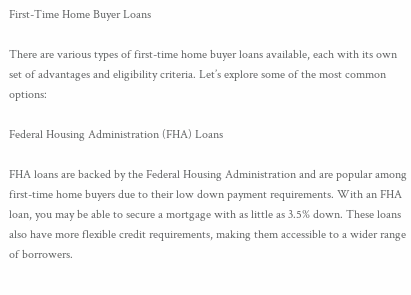First-Time Home Buyer Loans

There are various types of first-time home buyer loans available, each with its own set of advantages and eligibility criteria. Let’s explore some of the most common options:

Federal Housing Administration (FHA) Loans

FHA loans are backed by the Federal Housing Administration and are popular among first-time home buyers due to their low down payment requirements. With an FHA loan, you may be able to secure a mortgage with as little as 3.5% down. These loans also have more flexible credit requirements, making them accessible to a wider range of borrowers.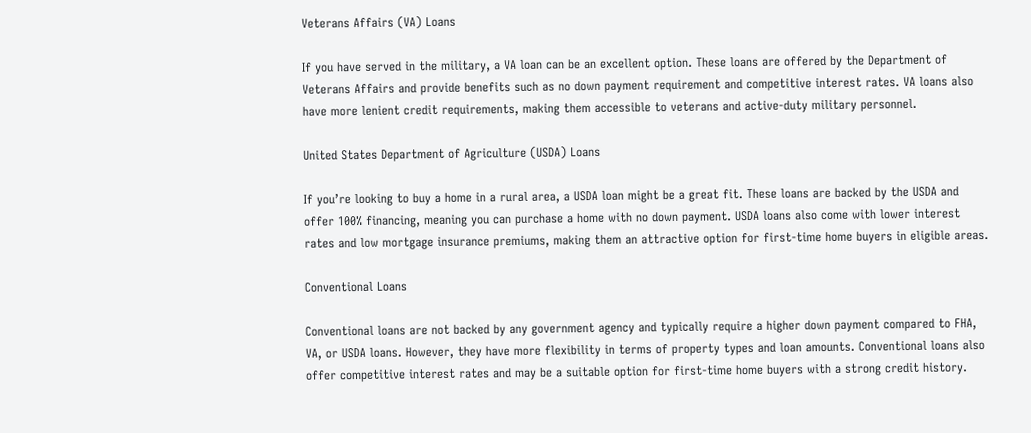Veterans Affairs (VA) Loans

If you have served in the military, a VA loan can be an excellent option. These loans are offered by the Department of Veterans Affairs and provide benefits such as no down payment requirement and competitive interest rates. VA loans also have more lenient credit requirements, making them accessible to veterans and active-duty military personnel.

United States Department of Agriculture (USDA) Loans

If you’re looking to buy a home in a rural area, a USDA loan might be a great fit. These loans are backed by the USDA and offer 100% financing, meaning you can purchase a home with no down payment. USDA loans also come with lower interest rates and low mortgage insurance premiums, making them an attractive option for first-time home buyers in eligible areas.

Conventional Loans

Conventional loans are not backed by any government agency and typically require a higher down payment compared to FHA, VA, or USDA loans. However, they have more flexibility in terms of property types and loan amounts. Conventional loans also offer competitive interest rates and may be a suitable option for first-time home buyers with a strong credit history.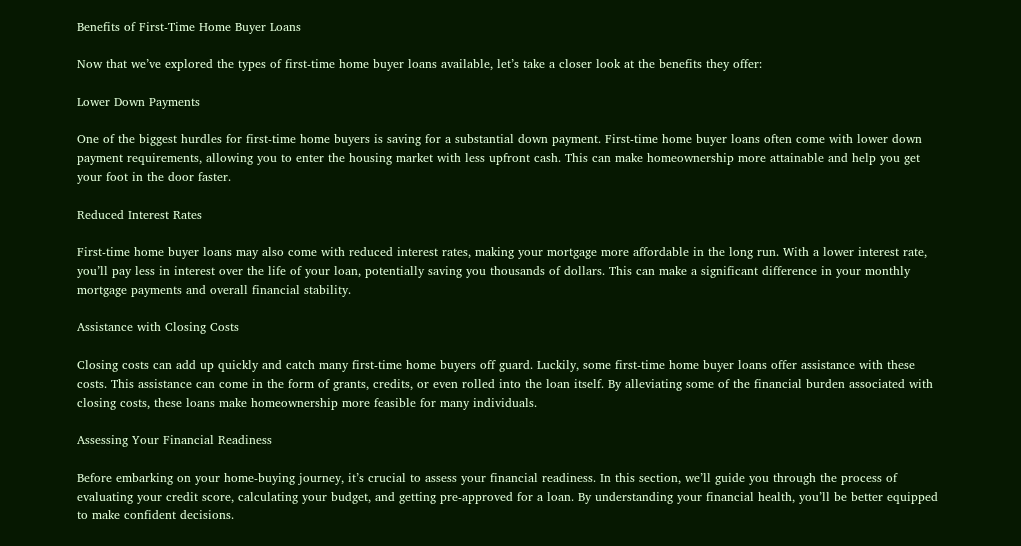Benefits of First-Time Home Buyer Loans

Now that we’ve explored the types of first-time home buyer loans available, let’s take a closer look at the benefits they offer:

Lower Down Payments

One of the biggest hurdles for first-time home buyers is saving for a substantial down payment. First-time home buyer loans often come with lower down payment requirements, allowing you to enter the housing market with less upfront cash. This can make homeownership more attainable and help you get your foot in the door faster.

Reduced Interest Rates

First-time home buyer loans may also come with reduced interest rates, making your mortgage more affordable in the long run. With a lower interest rate, you’ll pay less in interest over the life of your loan, potentially saving you thousands of dollars. This can make a significant difference in your monthly mortgage payments and overall financial stability.

Assistance with Closing Costs

Closing costs can add up quickly and catch many first-time home buyers off guard. Luckily, some first-time home buyer loans offer assistance with these costs. This assistance can come in the form of grants, credits, or even rolled into the loan itself. By alleviating some of the financial burden associated with closing costs, these loans make homeownership more feasible for many individuals.

Assessing Your Financial Readiness

Before embarking on your home-buying journey, it’s crucial to assess your financial readiness. In this section, we’ll guide you through the process of evaluating your credit score, calculating your budget, and getting pre-approved for a loan. By understanding your financial health, you’ll be better equipped to make confident decisions.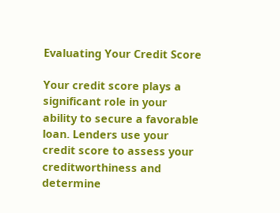Evaluating Your Credit Score

Your credit score plays a significant role in your ability to secure a favorable loan. Lenders use your credit score to assess your creditworthiness and determine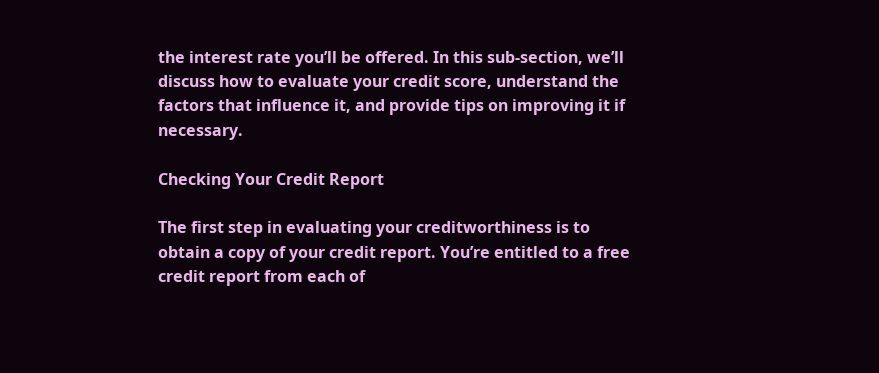the interest rate you’ll be offered. In this sub-section, we’ll discuss how to evaluate your credit score, understand the factors that influence it, and provide tips on improving it if necessary.

Checking Your Credit Report

The first step in evaluating your creditworthiness is to obtain a copy of your credit report. You’re entitled to a free credit report from each of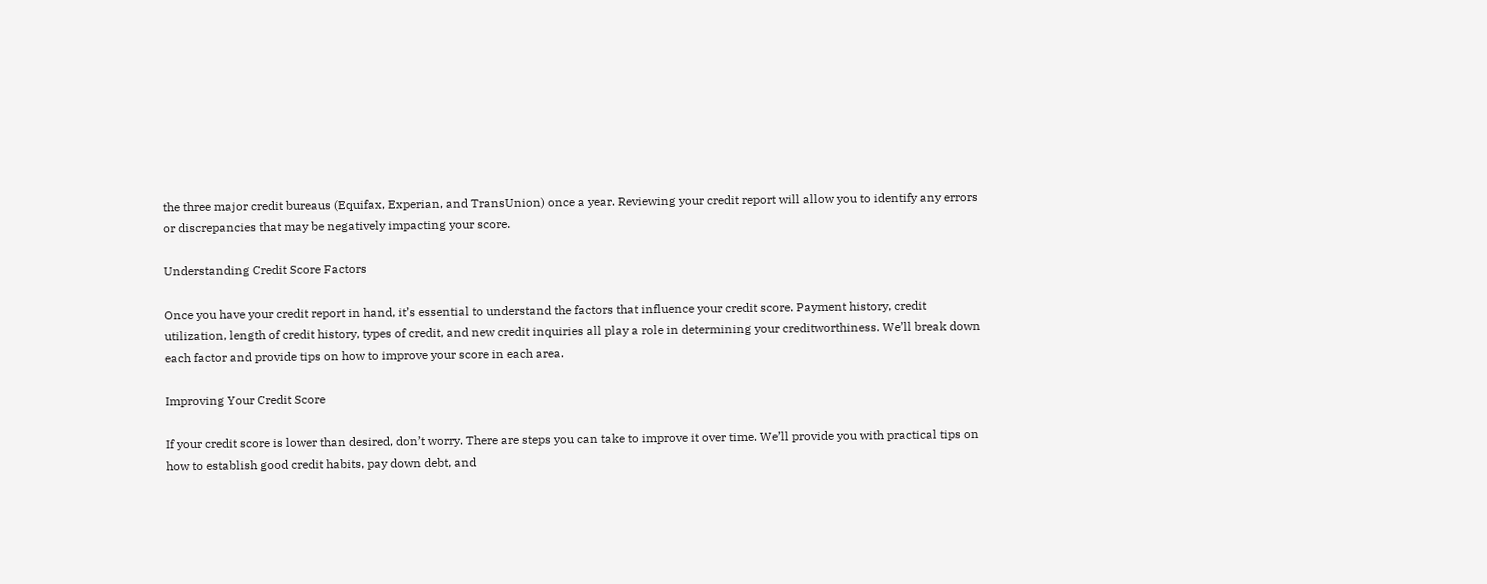the three major credit bureaus (Equifax, Experian, and TransUnion) once a year. Reviewing your credit report will allow you to identify any errors or discrepancies that may be negatively impacting your score.

Understanding Credit Score Factors

Once you have your credit report in hand, it’s essential to understand the factors that influence your credit score. Payment history, credit utilization, length of credit history, types of credit, and new credit inquiries all play a role in determining your creditworthiness. We’ll break down each factor and provide tips on how to improve your score in each area.

Improving Your Credit Score

If your credit score is lower than desired, don’t worry. There are steps you can take to improve it over time. We’ll provide you with practical tips on how to establish good credit habits, pay down debt, and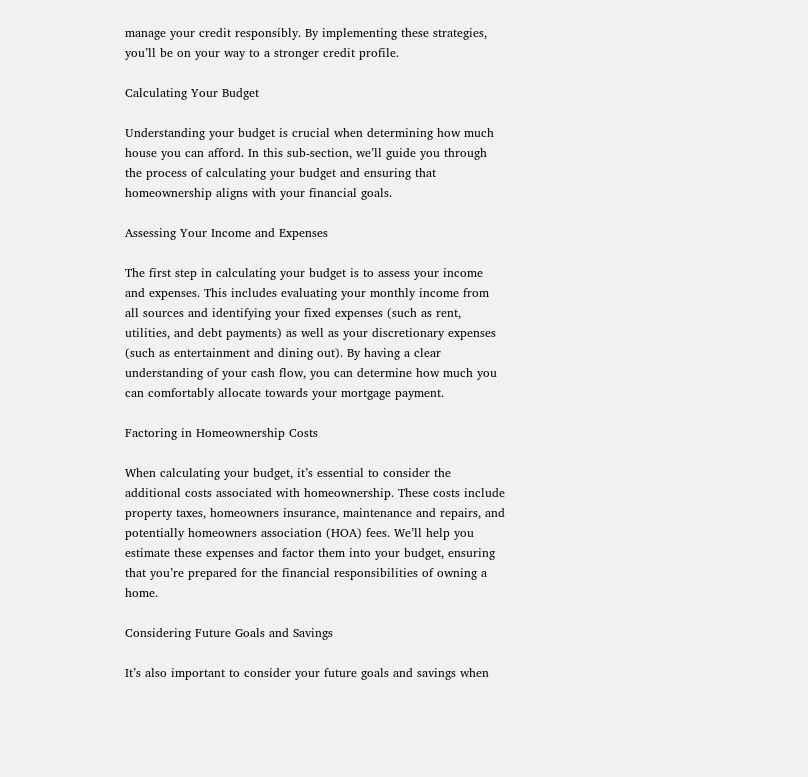manage your credit responsibly. By implementing these strategies, you’ll be on your way to a stronger credit profile.

Calculating Your Budget

Understanding your budget is crucial when determining how much house you can afford. In this sub-section, we’ll guide you through the process of calculating your budget and ensuring that homeownership aligns with your financial goals.

Assessing Your Income and Expenses

The first step in calculating your budget is to assess your income and expenses. This includes evaluating your monthly income from all sources and identifying your fixed expenses (such as rent, utilities, and debt payments) as well as your discretionary expenses (such as entertainment and dining out). By having a clear understanding of your cash flow, you can determine how much you can comfortably allocate towards your mortgage payment.

Factoring in Homeownership Costs

When calculating your budget, it’s essential to consider the additional costs associated with homeownership. These costs include property taxes, homeowners insurance, maintenance and repairs, and potentially homeowners association (HOA) fees. We’ll help you estimate these expenses and factor them into your budget, ensuring that you’re prepared for the financial responsibilities of owning a home.

Considering Future Goals and Savings

It’s also important to consider your future goals and savings when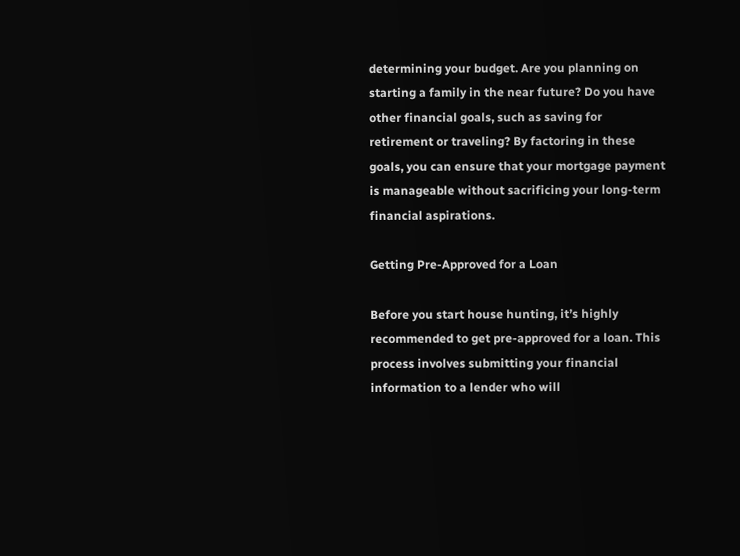determining your budget. Are you planning on starting a family in the near future? Do you have other financial goals, such as saving for retirement or traveling? By factoring in these goals, you can ensure that your mortgage payment is manageable without sacrificing your long-term financial aspirations.

Getting Pre-Approved for a Loan

Before you start house hunting, it’s highly recommended to get pre-approved for a loan. This process involves submitting your financial information to a lender who will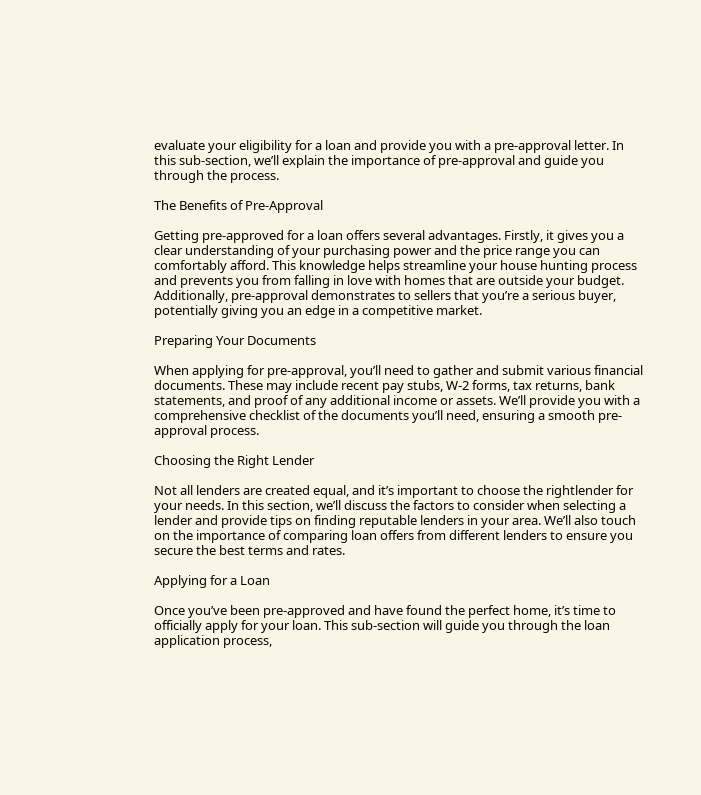evaluate your eligibility for a loan and provide you with a pre-approval letter. In this sub-section, we’ll explain the importance of pre-approval and guide you through the process.

The Benefits of Pre-Approval

Getting pre-approved for a loan offers several advantages. Firstly, it gives you a clear understanding of your purchasing power and the price range you can comfortably afford. This knowledge helps streamline your house hunting process and prevents you from falling in love with homes that are outside your budget. Additionally, pre-approval demonstrates to sellers that you’re a serious buyer, potentially giving you an edge in a competitive market.

Preparing Your Documents

When applying for pre-approval, you’ll need to gather and submit various financial documents. These may include recent pay stubs, W-2 forms, tax returns, bank statements, and proof of any additional income or assets. We’ll provide you with a comprehensive checklist of the documents you’ll need, ensuring a smooth pre-approval process.

Choosing the Right Lender

Not all lenders are created equal, and it’s important to choose the rightlender for your needs. In this section, we’ll discuss the factors to consider when selecting a lender and provide tips on finding reputable lenders in your area. We’ll also touch on the importance of comparing loan offers from different lenders to ensure you secure the best terms and rates.

Applying for a Loan

Once you’ve been pre-approved and have found the perfect home, it’s time to officially apply for your loan. This sub-section will guide you through the loan application process,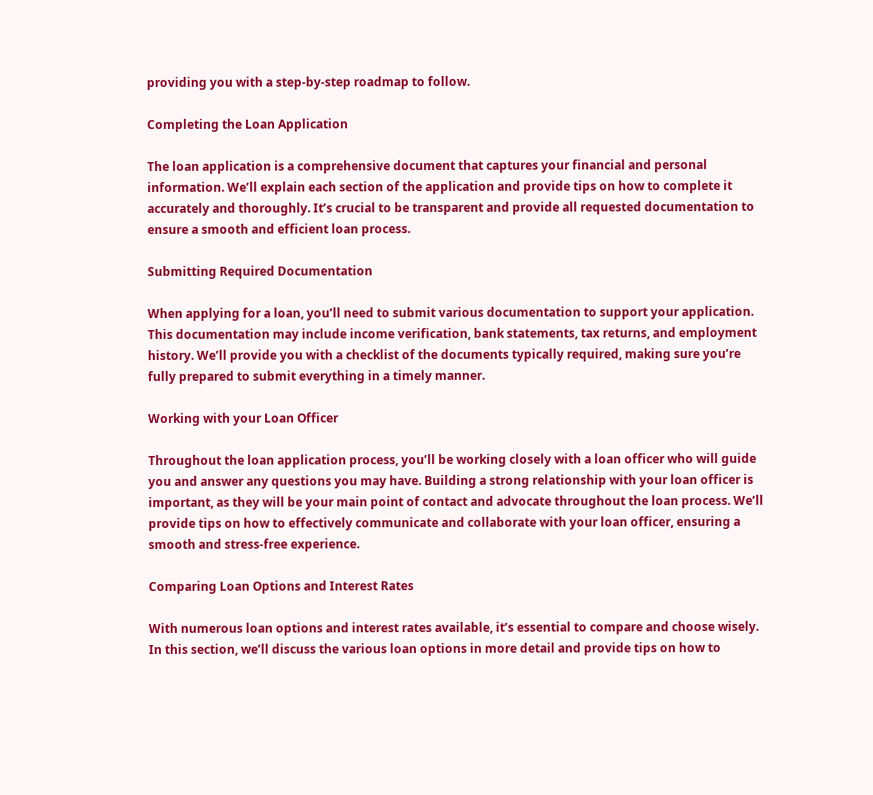providing you with a step-by-step roadmap to follow.

Completing the Loan Application

The loan application is a comprehensive document that captures your financial and personal information. We’ll explain each section of the application and provide tips on how to complete it accurately and thoroughly. It’s crucial to be transparent and provide all requested documentation to ensure a smooth and efficient loan process.

Submitting Required Documentation

When applying for a loan, you’ll need to submit various documentation to support your application. This documentation may include income verification, bank statements, tax returns, and employment history. We’ll provide you with a checklist of the documents typically required, making sure you’re fully prepared to submit everything in a timely manner.

Working with your Loan Officer

Throughout the loan application process, you’ll be working closely with a loan officer who will guide you and answer any questions you may have. Building a strong relationship with your loan officer is important, as they will be your main point of contact and advocate throughout the loan process. We’ll provide tips on how to effectively communicate and collaborate with your loan officer, ensuring a smooth and stress-free experience.

Comparing Loan Options and Interest Rates

With numerous loan options and interest rates available, it’s essential to compare and choose wisely. In this section, we’ll discuss the various loan options in more detail and provide tips on how to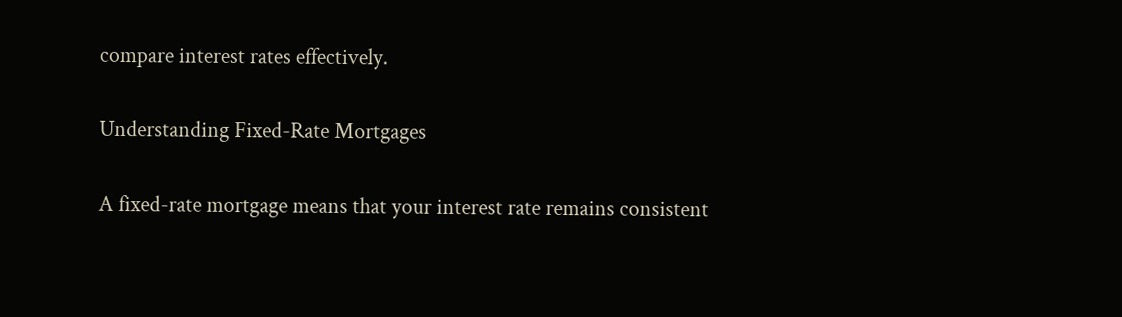compare interest rates effectively.

Understanding Fixed-Rate Mortgages

A fixed-rate mortgage means that your interest rate remains consistent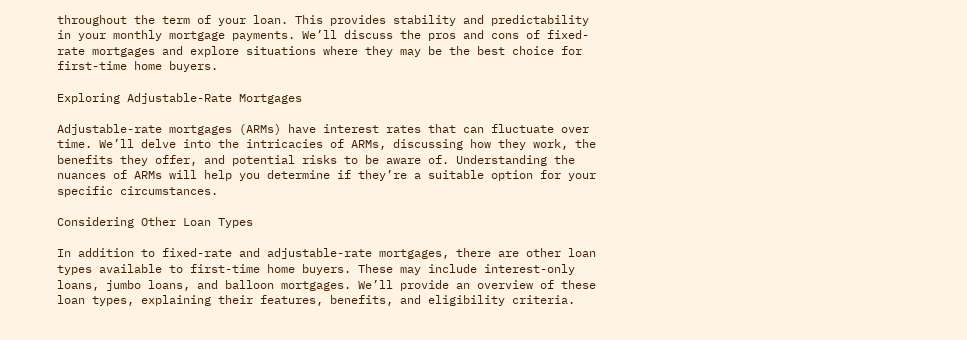throughout the term of your loan. This provides stability and predictability in your monthly mortgage payments. We’ll discuss the pros and cons of fixed-rate mortgages and explore situations where they may be the best choice for first-time home buyers.

Exploring Adjustable-Rate Mortgages

Adjustable-rate mortgages (ARMs) have interest rates that can fluctuate over time. We’ll delve into the intricacies of ARMs, discussing how they work, the benefits they offer, and potential risks to be aware of. Understanding the nuances of ARMs will help you determine if they’re a suitable option for your specific circumstances.

Considering Other Loan Types

In addition to fixed-rate and adjustable-rate mortgages, there are other loan types available to first-time home buyers. These may include interest-only loans, jumbo loans, and balloon mortgages. We’ll provide an overview of these loan types, explaining their features, benefits, and eligibility criteria.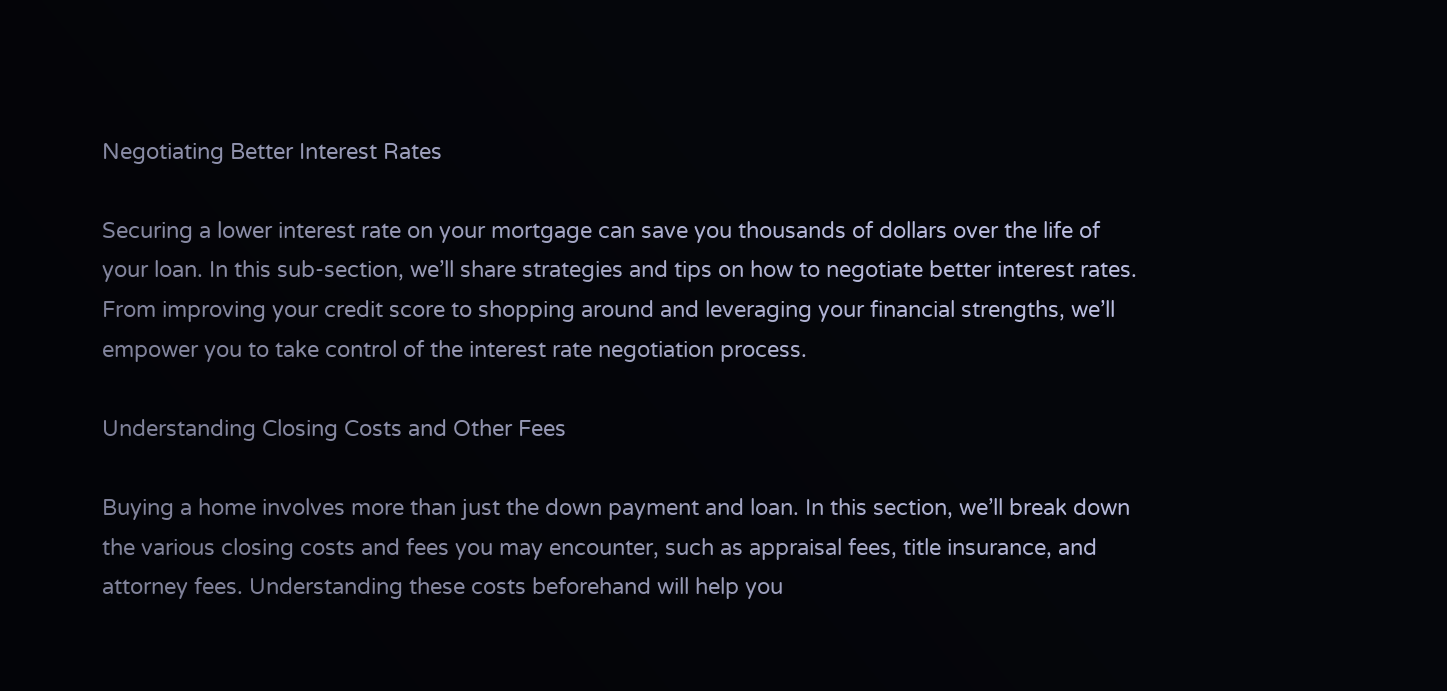Negotiating Better Interest Rates

Securing a lower interest rate on your mortgage can save you thousands of dollars over the life of your loan. In this sub-section, we’ll share strategies and tips on how to negotiate better interest rates. From improving your credit score to shopping around and leveraging your financial strengths, we’ll empower you to take control of the interest rate negotiation process.

Understanding Closing Costs and Other Fees

Buying a home involves more than just the down payment and loan. In this section, we’ll break down the various closing costs and fees you may encounter, such as appraisal fees, title insurance, and attorney fees. Understanding these costs beforehand will help you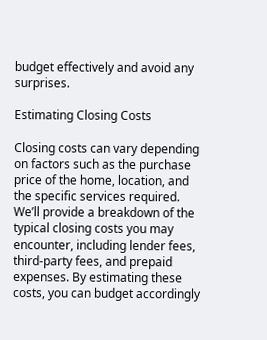budget effectively and avoid any surprises.

Estimating Closing Costs

Closing costs can vary depending on factors such as the purchase price of the home, location, and the specific services required. We’ll provide a breakdown of the typical closing costs you may encounter, including lender fees, third-party fees, and prepaid expenses. By estimating these costs, you can budget accordingly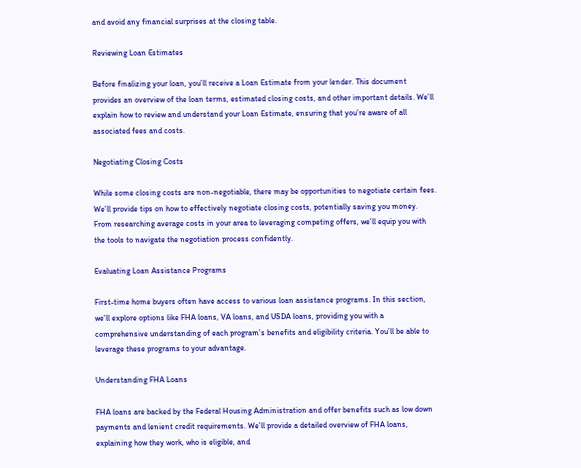and avoid any financial surprises at the closing table.

Reviewing Loan Estimates

Before finalizing your loan, you’ll receive a Loan Estimate from your lender. This document provides an overview of the loan terms, estimated closing costs, and other important details. We’ll explain how to review and understand your Loan Estimate, ensuring that you’re aware of all associated fees and costs.

Negotiating Closing Costs

While some closing costs are non-negotiable, there may be opportunities to negotiate certain fees. We’ll provide tips on how to effectively negotiate closing costs, potentially saving you money. From researching average costs in your area to leveraging competing offers, we’ll equip you with the tools to navigate the negotiation process confidently.

Evaluating Loan Assistance Programs

First-time home buyers often have access to various loan assistance programs. In this section, we’ll explore options like FHA loans, VA loans, and USDA loans, providing you with a comprehensive understanding of each program’s benefits and eligibility criteria. You’ll be able to leverage these programs to your advantage.

Understanding FHA Loans

FHA loans are backed by the Federal Housing Administration and offer benefits such as low down payments and lenient credit requirements. We’ll provide a detailed overview of FHA loans, explaining how they work, who is eligible, and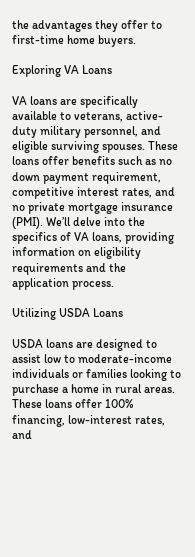the advantages they offer to first-time home buyers.

Exploring VA Loans

VA loans are specifically available to veterans, active-duty military personnel, and eligible surviving spouses. These loans offer benefits such as no down payment requirement, competitive interest rates, and no private mortgage insurance (PMI). We’ll delve into the specifics of VA loans, providing information on eligibility requirements and the application process.

Utilizing USDA Loans

USDA loans are designed to assist low to moderate-income individuals or families looking to purchase a home in rural areas. These loans offer 100% financing, low-interest rates, and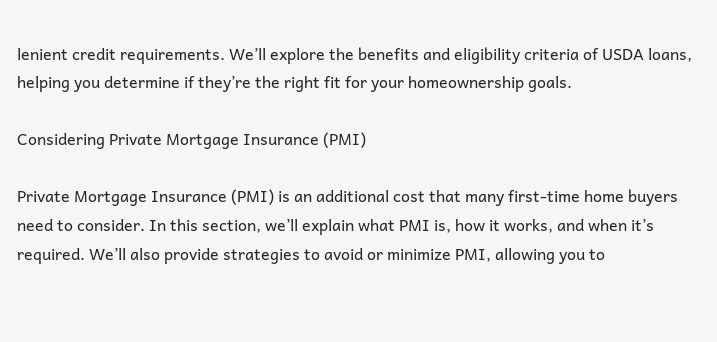lenient credit requirements. We’ll explore the benefits and eligibility criteria of USDA loans, helping you determine if they’re the right fit for your homeownership goals.

Considering Private Mortgage Insurance (PMI)

Private Mortgage Insurance (PMI) is an additional cost that many first-time home buyers need to consider. In this section, we’ll explain what PMI is, how it works, and when it’s required. We’ll also provide strategies to avoid or minimize PMI, allowing you to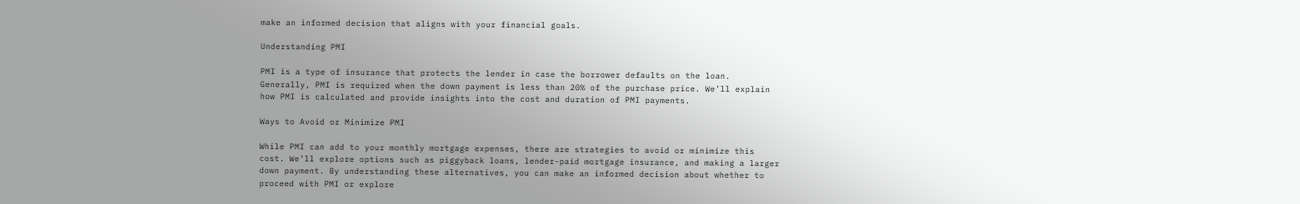make an informed decision that aligns with your financial goals.

Understanding PMI

PMI is a type of insurance that protects the lender in case the borrower defaults on the loan. Generally, PMI is required when the down payment is less than 20% of the purchase price. We’ll explain how PMI is calculated and provide insights into the cost and duration of PMI payments.

Ways to Avoid or Minimize PMI

While PMI can add to your monthly mortgage expenses, there are strategies to avoid or minimize this cost. We’ll explore options such as piggyback loans, lender-paid mortgage insurance, and making a larger down payment. By understanding these alternatives, you can make an informed decision about whether to proceed with PMI or explore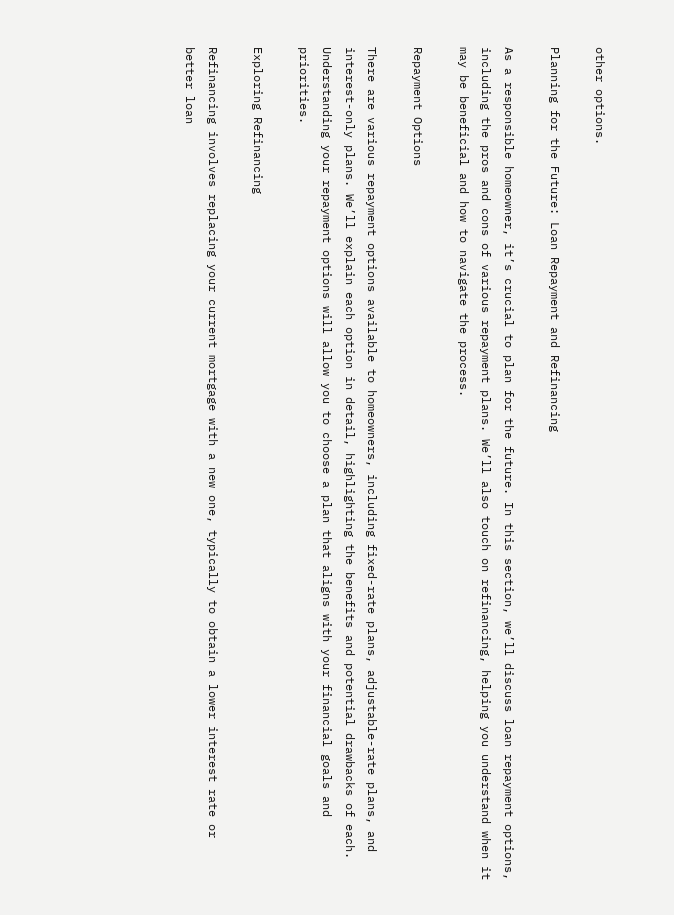other options.

Planning for the Future: Loan Repayment and Refinancing

As a responsible homeowner, it’s crucial to plan for the future. In this section, we’ll discuss loan repayment options, including the pros and cons of various repayment plans. We’ll also touch on refinancing, helping you understand when it may be beneficial and how to navigate the process.

Repayment Options

There are various repayment options available to homeowners, including fixed-rate plans, adjustable-rate plans, and interest-only plans. We’ll explain each option in detail, highlighting the benefits and potential drawbacks of each. Understanding your repayment options will allow you to choose a plan that aligns with your financial goals and priorities.

Exploring Refinancing

Refinancing involves replacing your current mortgage with a new one, typically to obtain a lower interest rate or better loan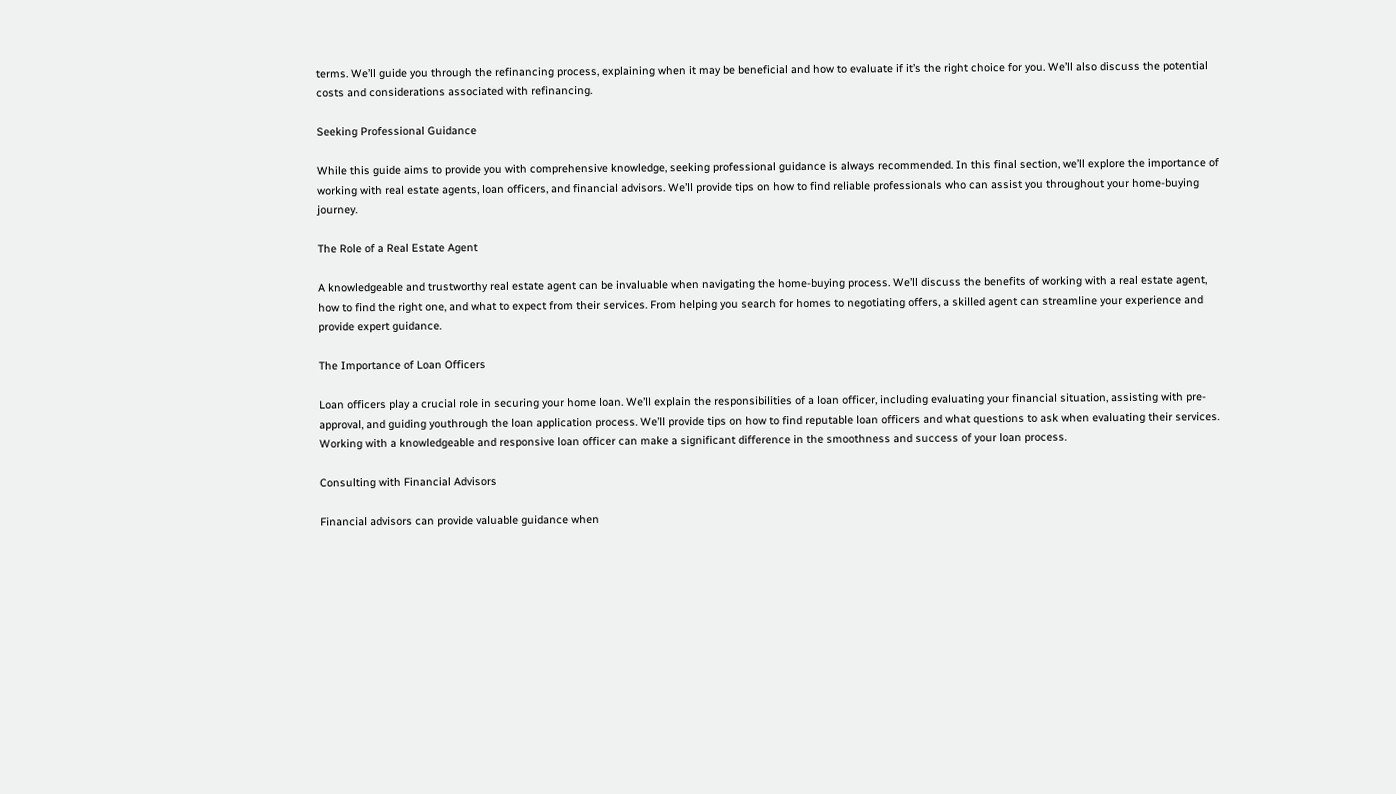terms. We’ll guide you through the refinancing process, explaining when it may be beneficial and how to evaluate if it’s the right choice for you. We’ll also discuss the potential costs and considerations associated with refinancing.

Seeking Professional Guidance

While this guide aims to provide you with comprehensive knowledge, seeking professional guidance is always recommended. In this final section, we’ll explore the importance of working with real estate agents, loan officers, and financial advisors. We’ll provide tips on how to find reliable professionals who can assist you throughout your home-buying journey.

The Role of a Real Estate Agent

A knowledgeable and trustworthy real estate agent can be invaluable when navigating the home-buying process. We’ll discuss the benefits of working with a real estate agent, how to find the right one, and what to expect from their services. From helping you search for homes to negotiating offers, a skilled agent can streamline your experience and provide expert guidance.

The Importance of Loan Officers

Loan officers play a crucial role in securing your home loan. We’ll explain the responsibilities of a loan officer, including evaluating your financial situation, assisting with pre-approval, and guiding youthrough the loan application process. We’ll provide tips on how to find reputable loan officers and what questions to ask when evaluating their services. Working with a knowledgeable and responsive loan officer can make a significant difference in the smoothness and success of your loan process.

Consulting with Financial Advisors

Financial advisors can provide valuable guidance when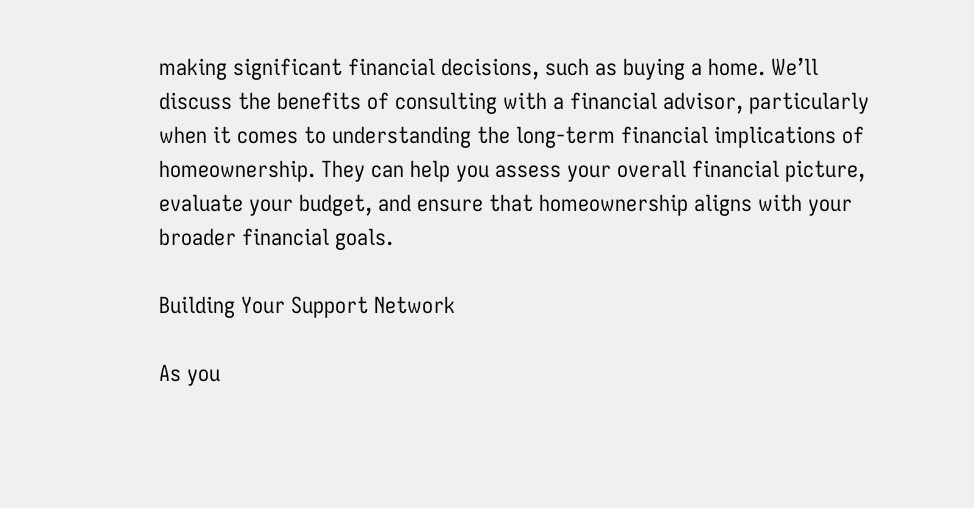making significant financial decisions, such as buying a home. We’ll discuss the benefits of consulting with a financial advisor, particularly when it comes to understanding the long-term financial implications of homeownership. They can help you assess your overall financial picture, evaluate your budget, and ensure that homeownership aligns with your broader financial goals.

Building Your Support Network

As you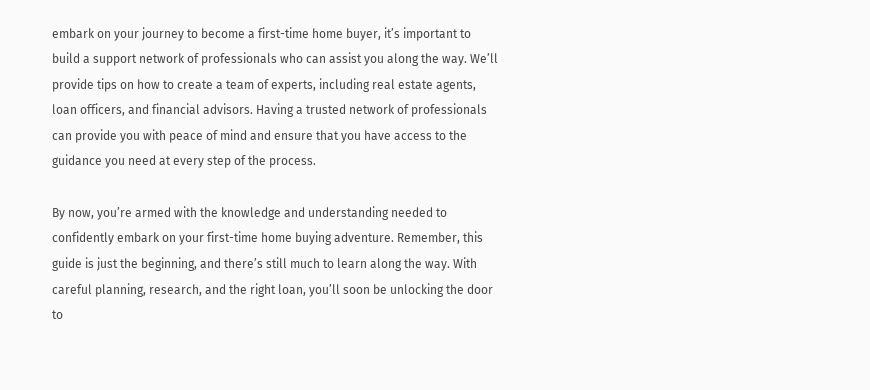embark on your journey to become a first-time home buyer, it’s important to build a support network of professionals who can assist you along the way. We’ll provide tips on how to create a team of experts, including real estate agents, loan officers, and financial advisors. Having a trusted network of professionals can provide you with peace of mind and ensure that you have access to the guidance you need at every step of the process.

By now, you’re armed with the knowledge and understanding needed to confidently embark on your first-time home buying adventure. Remember, this guide is just the beginning, and there’s still much to learn along the way. With careful planning, research, and the right loan, you’ll soon be unlocking the door to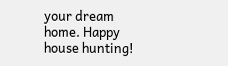your dream home. Happy house hunting!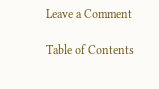Leave a Comment

Table of Contents